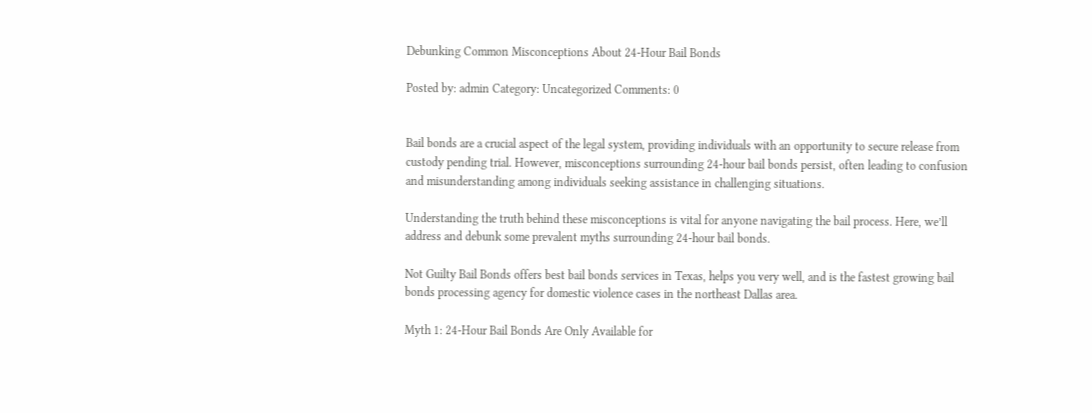Debunking Common Misconceptions About 24-Hour Bail Bonds

Posted by: admin Category: Uncategorized Comments: 0


Bail bonds are a crucial aspect of the legal system, providing individuals with an opportunity to secure release from custody pending trial. However, misconceptions surrounding 24-hour bail bonds persist, often leading to confusion and misunderstanding among individuals seeking assistance in challenging situations.

Understanding the truth behind these misconceptions is vital for anyone navigating the bail process. Here, we’ll address and debunk some prevalent myths surrounding 24-hour bail bonds.

Not Guilty Bail Bonds offers best bail bonds services in Texas, helps you very well, and is the fastest growing bail bonds processing agency for domestic violence cases in the northeast Dallas area.

Myth 1: 24-Hour Bail Bonds Are Only Available for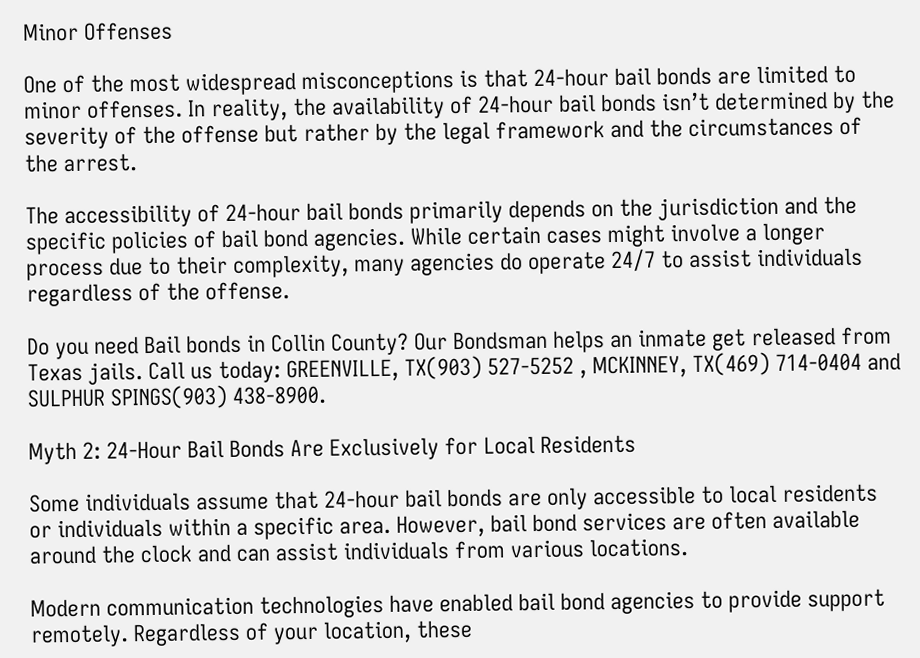Minor Offenses

One of the most widespread misconceptions is that 24-hour bail bonds are limited to minor offenses. In reality, the availability of 24-hour bail bonds isn’t determined by the severity of the offense but rather by the legal framework and the circumstances of the arrest.

The accessibility of 24-hour bail bonds primarily depends on the jurisdiction and the specific policies of bail bond agencies. While certain cases might involve a longer process due to their complexity, many agencies do operate 24/7 to assist individuals regardless of the offense.

Do you need Bail bonds in Collin County? Our Bondsman helps an inmate get released from Texas jails. Call us today: GREENVILLE, TX(903) 527-5252 , MCKINNEY, TX(469) 714-0404 and SULPHUR SPINGS(903) 438-8900.

Myth 2: 24-Hour Bail Bonds Are Exclusively for Local Residents

Some individuals assume that 24-hour bail bonds are only accessible to local residents or individuals within a specific area. However, bail bond services are often available around the clock and can assist individuals from various locations.

Modern communication technologies have enabled bail bond agencies to provide support remotely. Regardless of your location, these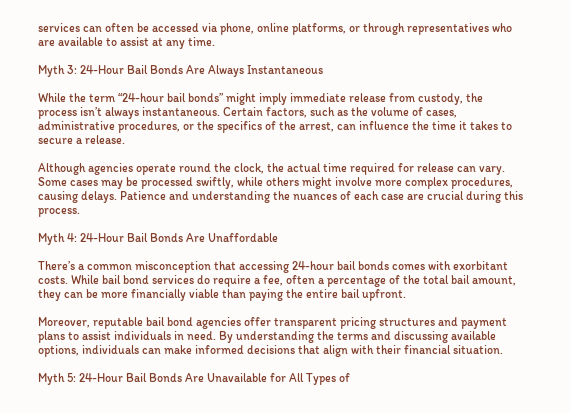services can often be accessed via phone, online platforms, or through representatives who are available to assist at any time.

Myth 3: 24-Hour Bail Bonds Are Always Instantaneous

While the term “24-hour bail bonds” might imply immediate release from custody, the process isn’t always instantaneous. Certain factors, such as the volume of cases, administrative procedures, or the specifics of the arrest, can influence the time it takes to secure a release.

Although agencies operate round the clock, the actual time required for release can vary. Some cases may be processed swiftly, while others might involve more complex procedures, causing delays. Patience and understanding the nuances of each case are crucial during this process.

Myth 4: 24-Hour Bail Bonds Are Unaffordable

There’s a common misconception that accessing 24-hour bail bonds comes with exorbitant costs. While bail bond services do require a fee, often a percentage of the total bail amount, they can be more financially viable than paying the entire bail upfront.

Moreover, reputable bail bond agencies offer transparent pricing structures and payment plans to assist individuals in need. By understanding the terms and discussing available options, individuals can make informed decisions that align with their financial situation.

Myth 5: 24-Hour Bail Bonds Are Unavailable for All Types of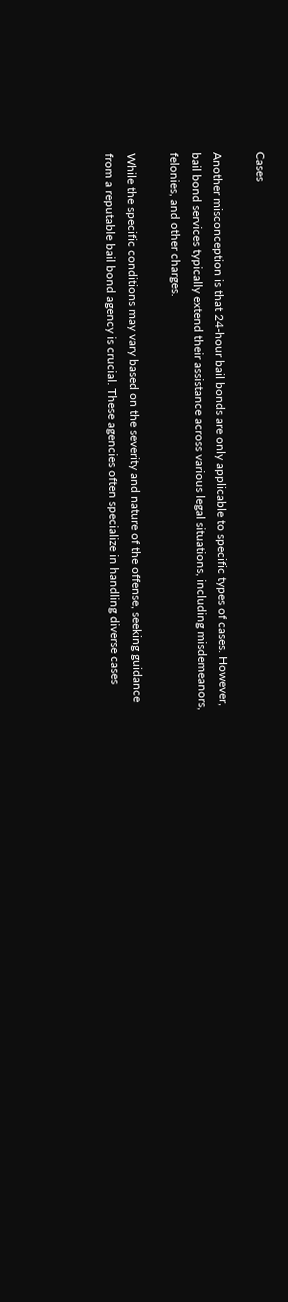Cases

Another misconception is that 24-hour bail bonds are only applicable to specific types of cases. However, bail bond services typically extend their assistance across various legal situations, including misdemeanors, felonies, and other charges.

While the specific conditions may vary based on the severity and nature of the offense, seeking guidance from a reputable bail bond agency is crucial. These agencies often specialize in handling diverse cases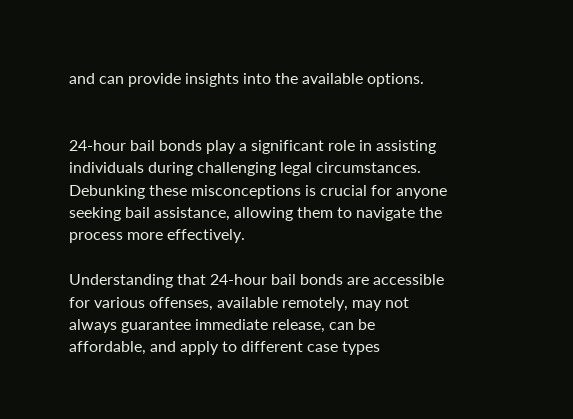and can provide insights into the available options.


24-hour bail bonds play a significant role in assisting individuals during challenging legal circumstances. Debunking these misconceptions is crucial for anyone seeking bail assistance, allowing them to navigate the process more effectively.

Understanding that 24-hour bail bonds are accessible for various offenses, available remotely, may not always guarantee immediate release, can be affordable, and apply to different case types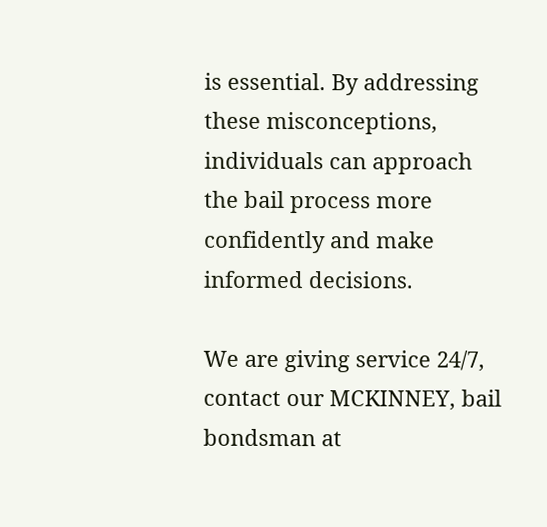is essential. By addressing these misconceptions, individuals can approach the bail process more confidently and make informed decisions.

We are giving service 24/7, contact our MCKINNEY, bail bondsman at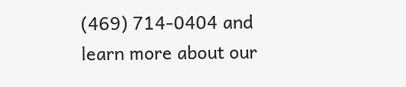(469) 714-0404 and learn more about our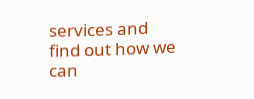services and find out how we can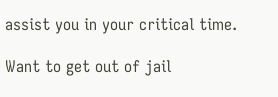assist you in your critical time.

Want to get out of jail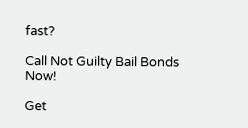fast?

Call Not Guilty Bail Bonds Now!

Get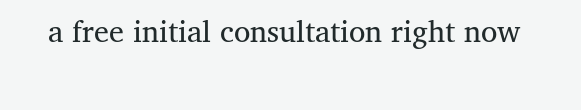a free initial consultation right now